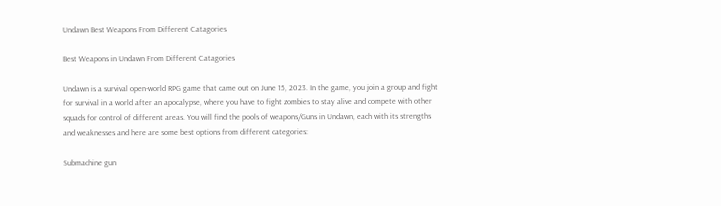Undawn Best Weapons From Different Catagories

Best Weapons in Undawn From Different Catagories

Undawn is a survival open-world RPG game that came out on June 15, 2023. In the game, you join a group and fight for survival in a world after an apocalypse, where you have to fight zombies to stay alive and compete with other squads for control of different areas. You will find the pools of weapons/Guns in Undawn, each with its strengths and weaknesses and here are some best options from different categories:

Submachine gun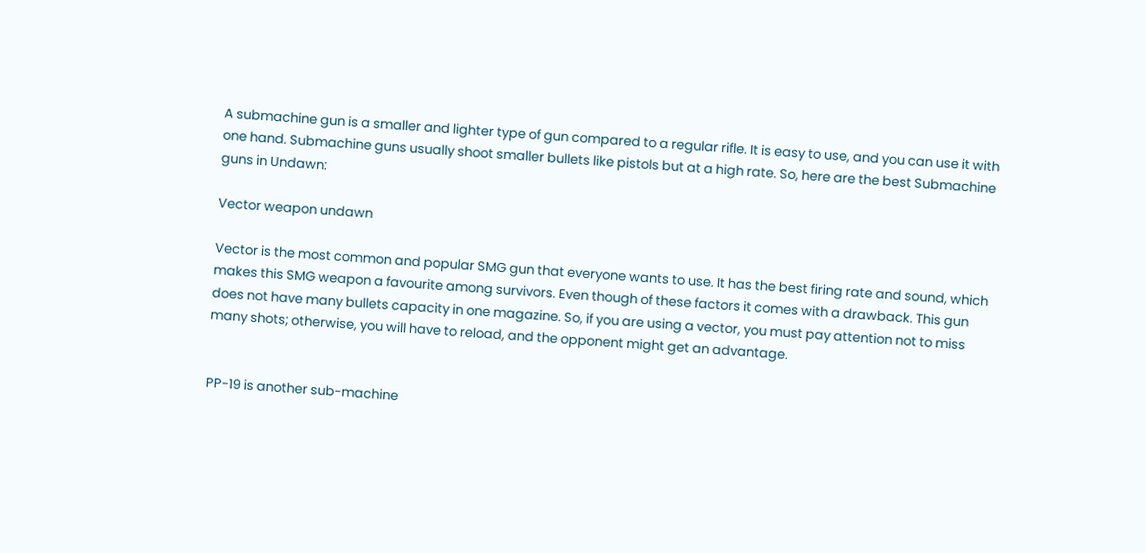A submachine gun is a smaller and lighter type of gun compared to a regular rifle. It is easy to use, and you can use it with one hand. Submachine guns usually shoot smaller bullets like pistols but at a high rate. So, here are the best Submachine guns in Undawn:

Vector weapon undawn

Vector is the most common and popular SMG gun that everyone wants to use. It has the best firing rate and sound, which makes this SMG weapon a favourite among survivors. Even though of these factors it comes with a drawback. This gun does not have many bullets capacity in one magazine. So, if you are using a vector, you must pay attention not to miss many shots; otherwise, you will have to reload, and the opponent might get an advantage.


PP-19 is another sub-machine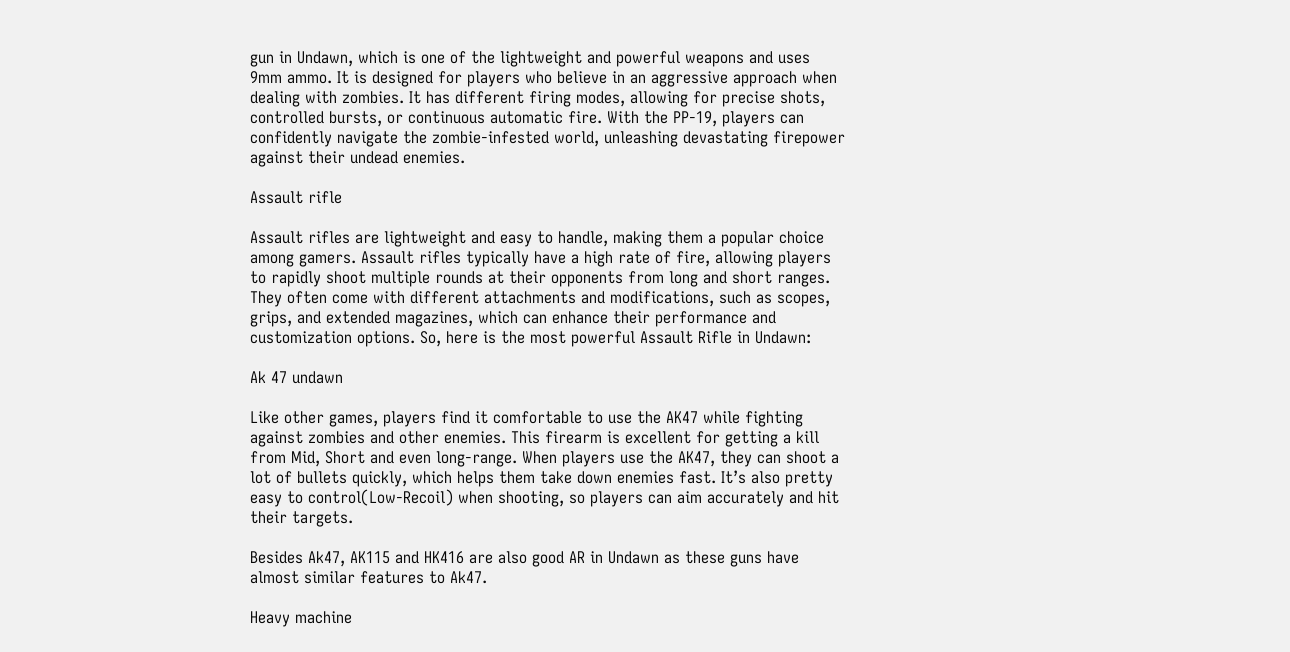gun in Undawn, which is one of the lightweight and powerful weapons and uses 9mm ammo. It is designed for players who believe in an aggressive approach when dealing with zombies. It has different firing modes, allowing for precise shots, controlled bursts, or continuous automatic fire. With the PP-19, players can confidently navigate the zombie-infested world, unleashing devastating firepower against their undead enemies.

Assault rifle

Assault rifles are lightweight and easy to handle, making them a popular choice among gamers. Assault rifles typically have a high rate of fire, allowing players to rapidly shoot multiple rounds at their opponents from long and short ranges. They often come with different attachments and modifications, such as scopes, grips, and extended magazines, which can enhance their performance and customization options. So, here is the most powerful Assault Rifle in Undawn:

Ak 47 undawn

Like other games, players find it comfortable to use the AK47 while fighting against zombies and other enemies. This firearm is excellent for getting a kill from Mid, Short and even long-range. When players use the AK47, they can shoot a lot of bullets quickly, which helps them take down enemies fast. It’s also pretty easy to control(Low-Recoil) when shooting, so players can aim accurately and hit their targets.

Besides Ak47, AK115 and HK416 are also good AR in Undawn as these guns have almost similar features to Ak47.

Heavy machine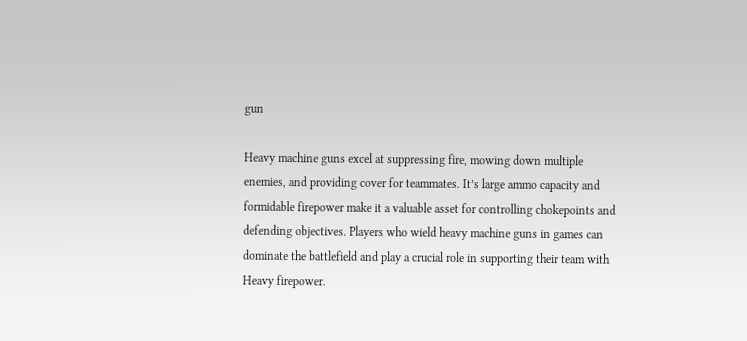gun

Heavy machine guns excel at suppressing fire, mowing down multiple enemies, and providing cover for teammates. It’s large ammo capacity and formidable firepower make it a valuable asset for controlling chokepoints and defending objectives. Players who wield heavy machine guns in games can dominate the battlefield and play a crucial role in supporting their team with Heavy firepower.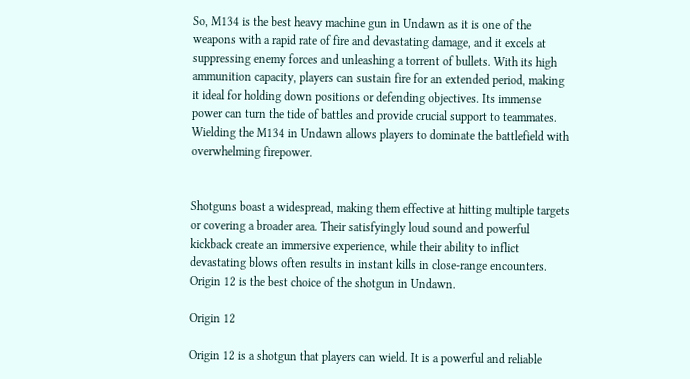So, M134 is the best heavy machine gun in Undawn as it is one of the weapons with a rapid rate of fire and devastating damage, and it excels at suppressing enemy forces and unleashing a torrent of bullets. With its high ammunition capacity, players can sustain fire for an extended period, making it ideal for holding down positions or defending objectives. Its immense power can turn the tide of battles and provide crucial support to teammates. Wielding the M134 in Undawn allows players to dominate the battlefield with overwhelming firepower.


Shotguns boast a widespread, making them effective at hitting multiple targets or covering a broader area. Their satisfyingly loud sound and powerful kickback create an immersive experience, while their ability to inflict devastating blows often results in instant kills in close-range encounters. Origin 12 is the best choice of the shotgun in Undawn.

Origin 12

Origin 12 is a shotgun that players can wield. It is a powerful and reliable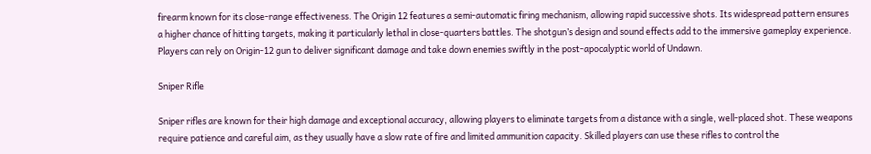firearm known for its close-range effectiveness. The Origin 12 features a semi-automatic firing mechanism, allowing rapid successive shots. Its widespread pattern ensures a higher chance of hitting targets, making it particularly lethal in close-quarters battles. The shotgun’s design and sound effects add to the immersive gameplay experience. Players can rely on Origin-12 gun to deliver significant damage and take down enemies swiftly in the post-apocalyptic world of Undawn.

Sniper Rifle

Sniper rifles are known for their high damage and exceptional accuracy, allowing players to eliminate targets from a distance with a single, well-placed shot. These weapons require patience and careful aim, as they usually have a slow rate of fire and limited ammunition capacity. Skilled players can use these rifles to control the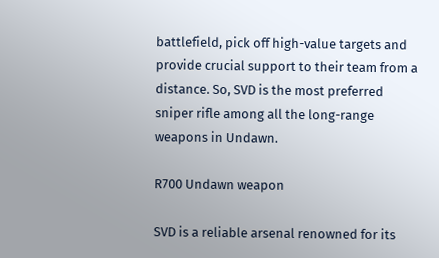battlefield, pick off high-value targets and provide crucial support to their team from a distance. So, SVD is the most preferred sniper rifle among all the long-range weapons in Undawn.

R700 Undawn weapon

SVD is a reliable arsenal renowned for its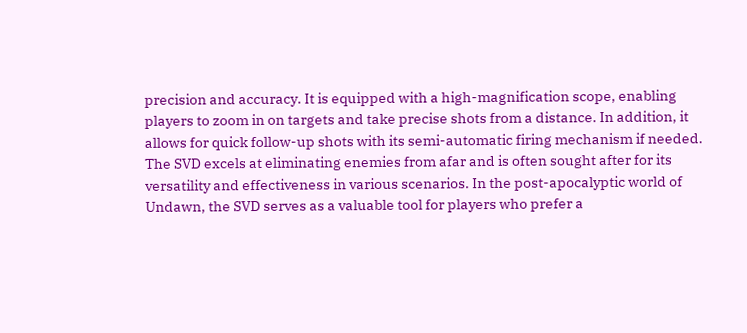precision and accuracy. It is equipped with a high-magnification scope, enabling players to zoom in on targets and take precise shots from a distance. In addition, it allows for quick follow-up shots with its semi-automatic firing mechanism if needed. The SVD excels at eliminating enemies from afar and is often sought after for its versatility and effectiveness in various scenarios. In the post-apocalyptic world of Undawn, the SVD serves as a valuable tool for players who prefer a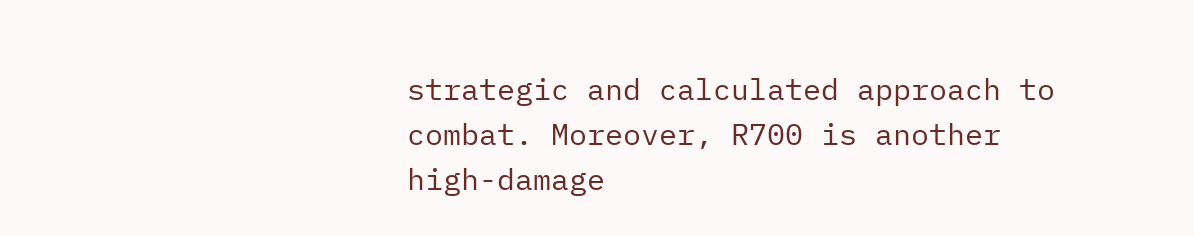strategic and calculated approach to combat. Moreover, R700 is another high-damage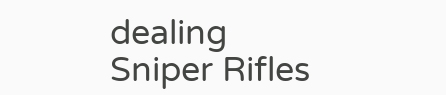dealing Sniper Rifles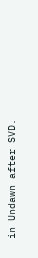in Undawn after SVD.